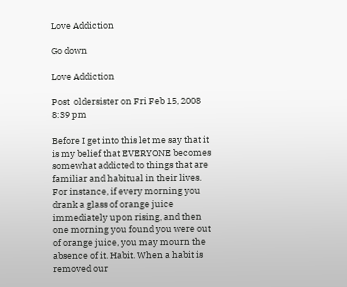Love Addiction

Go down

Love Addiction

Post  oldersister on Fri Feb 15, 2008 8:39 pm

Before I get into this let me say that it is my belief that EVERYONE becomes somewhat addicted to things that are familiar and habitual in their lives. For instance, if every morning you drank a glass of orange juice immediately upon rising, and then one morning you found you were out of orange juice, you may mourn the absence of it. Habit. When a habit is removed our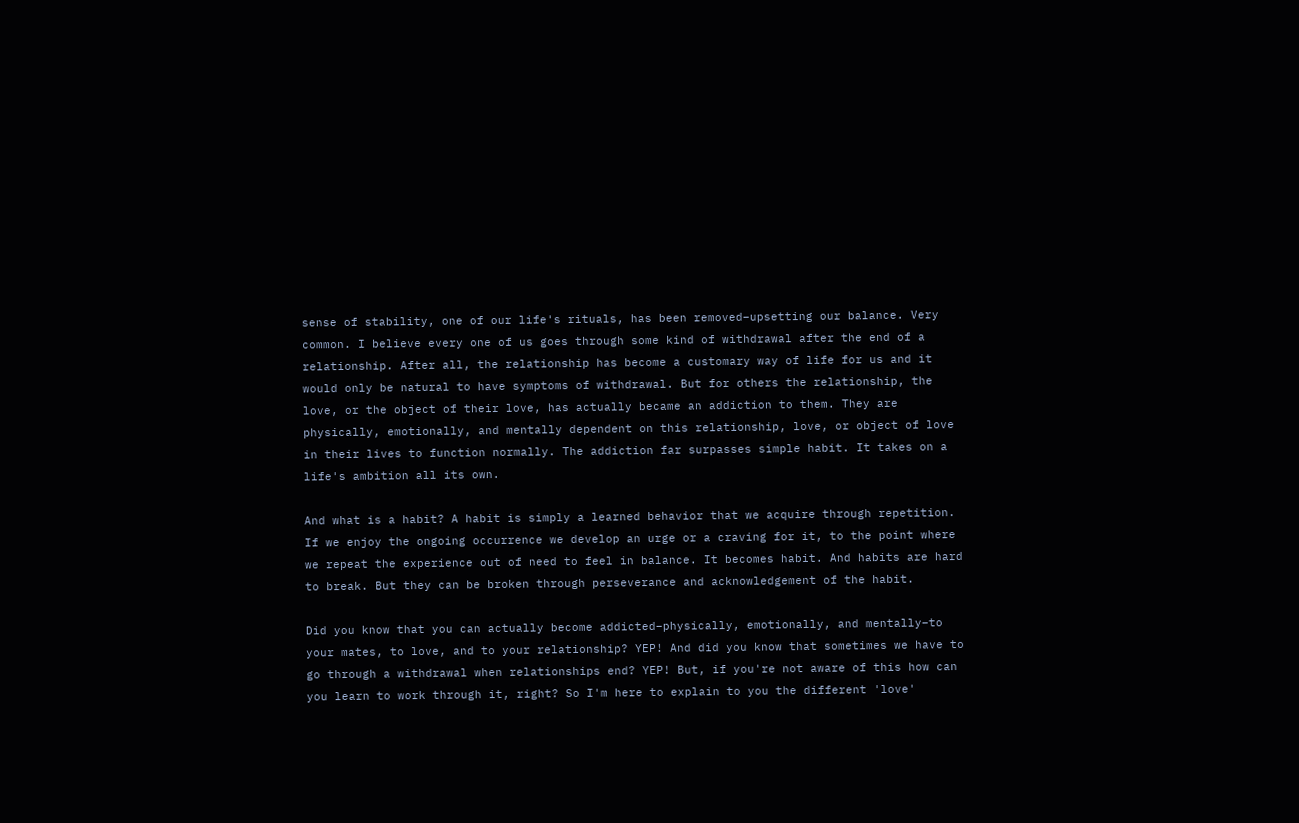sense of stability, one of our life's rituals, has been removed–upsetting our balance. Very common. I believe every one of us goes through some kind of withdrawal after the end of a relationship. After all, the relationship has become a customary way of life for us and it would only be natural to have symptoms of withdrawal. But for others the relationship, the love, or the object of their love, has actually became an addiction to them. They are physically, emotionally, and mentally dependent on this relationship, love, or object of love in their lives to function normally. The addiction far surpasses simple habit. It takes on a life's ambition all its own.

And what is a habit? A habit is simply a learned behavior that we acquire through repetition. If we enjoy the ongoing occurrence we develop an urge or a craving for it, to the point where we repeat the experience out of need to feel in balance. It becomes habit. And habits are hard to break. But they can be broken through perseverance and acknowledgement of the habit.

Did you know that you can actually become addicted–physically, emotionally, and mentally–to your mates, to love, and to your relationship? YEP! And did you know that sometimes we have to go through a withdrawal when relationships end? YEP! But, if you're not aware of this how can you learn to work through it, right? So I'm here to explain to you the different 'love'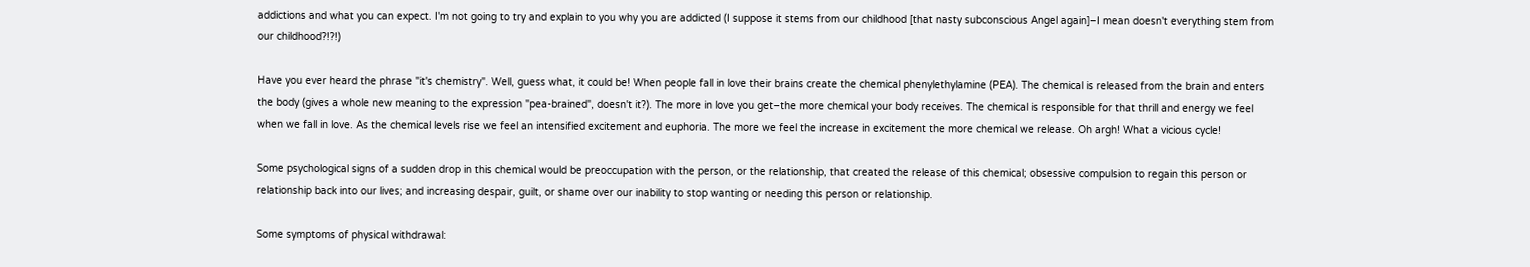addictions and what you can expect. I'm not going to try and explain to you why you are addicted (I suppose it stems from our childhood [that nasty subconscious Angel again]–I mean doesn't everything stem from our childhood?!?!)

Have you ever heard the phrase "it's chemistry". Well, guess what, it could be! When people fall in love their brains create the chemical phenylethylamine (PEA). The chemical is released from the brain and enters the body (gives a whole new meaning to the expression "pea-brained", doesn't it?). The more in love you get–the more chemical your body receives. The chemical is responsible for that thrill and energy we feel when we fall in love. As the chemical levels rise we feel an intensified excitement and euphoria. The more we feel the increase in excitement the more chemical we release. Oh argh! What a vicious cycle!

Some psychological signs of a sudden drop in this chemical would be preoccupation with the person, or the relationship, that created the release of this chemical; obsessive compulsion to regain this person or relationship back into our lives; and increasing despair, guilt, or shame over our inability to stop wanting or needing this person or relationship.

Some symptoms of physical withdrawal: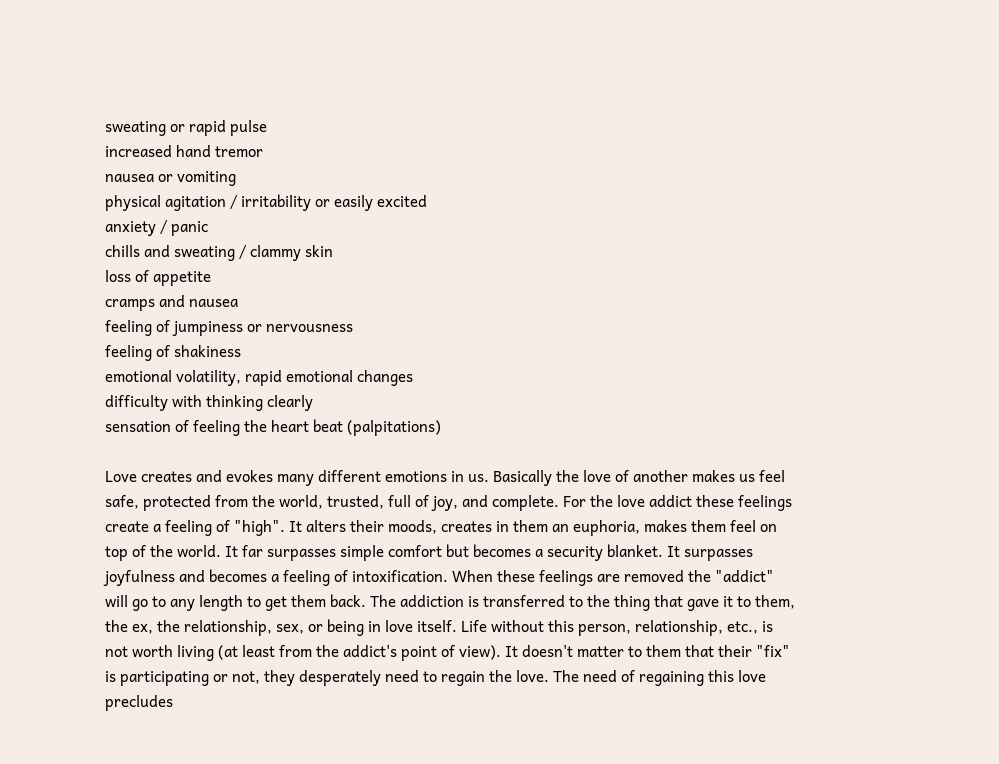sweating or rapid pulse
increased hand tremor
nausea or vomiting
physical agitation / irritability or easily excited
anxiety / panic
chills and sweating / clammy skin
loss of appetite
cramps and nausea
feeling of jumpiness or nervousness
feeling of shakiness
emotional volatility, rapid emotional changes
difficulty with thinking clearly
sensation of feeling the heart beat (palpitations)

Love creates and evokes many different emotions in us. Basically the love of another makes us feel safe, protected from the world, trusted, full of joy, and complete. For the love addict these feelings create a feeling of "high". It alters their moods, creates in them an euphoria, makes them feel on top of the world. It far surpasses simple comfort but becomes a security blanket. It surpasses joyfulness and becomes a feeling of intoxification. When these feelings are removed the "addict" will go to any length to get them back. The addiction is transferred to the thing that gave it to them, the ex, the relationship, sex, or being in love itself. Life without this person, relationship, etc., is not worth living (at least from the addict's point of view). It doesn't matter to them that their "fix" is participating or not, they desperately need to regain the love. The need of regaining this love precludes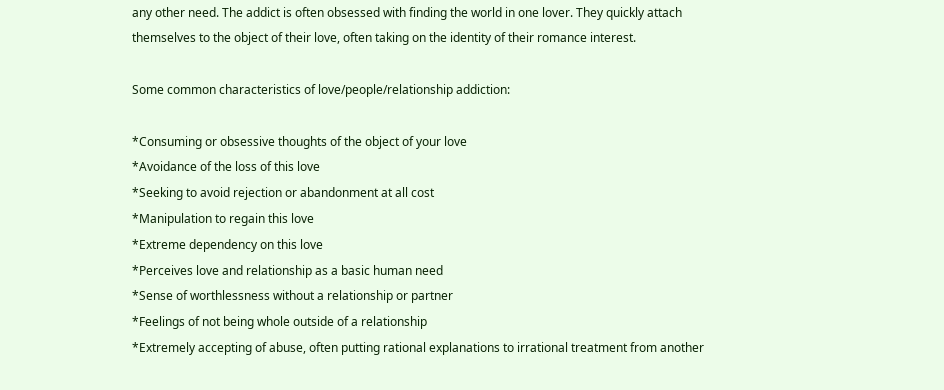any other need. The addict is often obsessed with finding the world in one lover. They quickly attach themselves to the object of their love, often taking on the identity of their romance interest.

Some common characteristics of love/people/relationship addiction:

*Consuming or obsessive thoughts of the object of your love
*Avoidance of the loss of this love
*Seeking to avoid rejection or abandonment at all cost
*Manipulation to regain this love
*Extreme dependency on this love
*Perceives love and relationship as a basic human need
*Sense of worthlessness without a relationship or partner
*Feelings of not being whole outside of a relationship
*Extremely accepting of abuse, often putting rational explanations to irrational treatment from another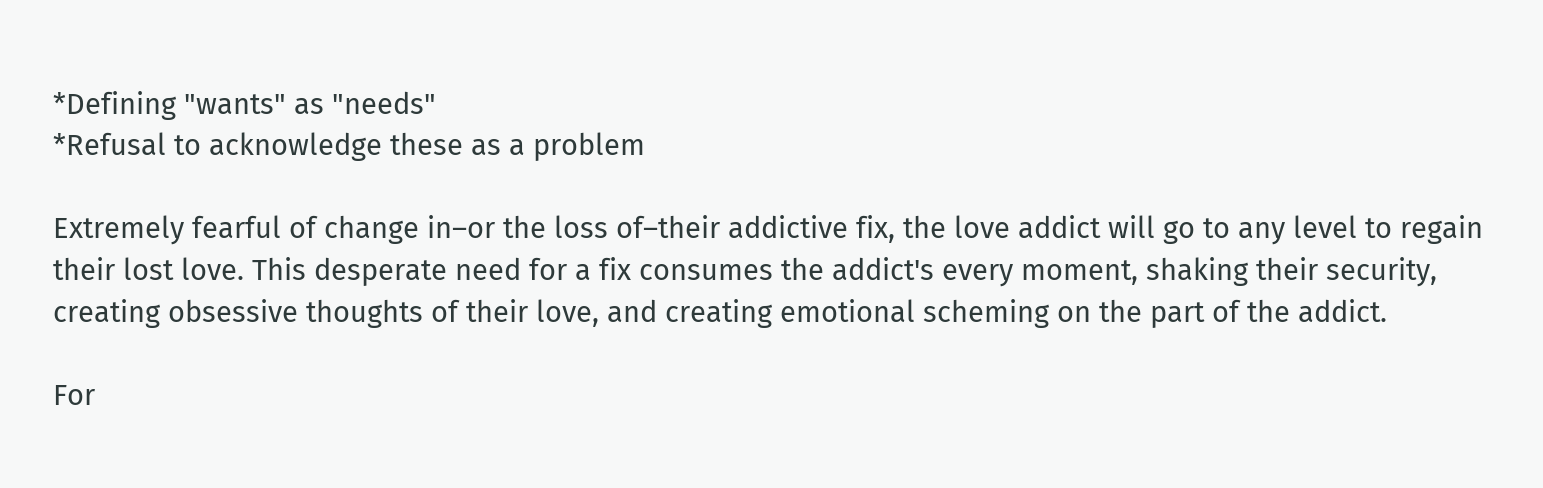*Defining "wants" as "needs"
*Refusal to acknowledge these as a problem

Extremely fearful of change in–or the loss of–their addictive fix, the love addict will go to any level to regain their lost love. This desperate need for a fix consumes the addict's every moment, shaking their security, creating obsessive thoughts of their love, and creating emotional scheming on the part of the addict.

For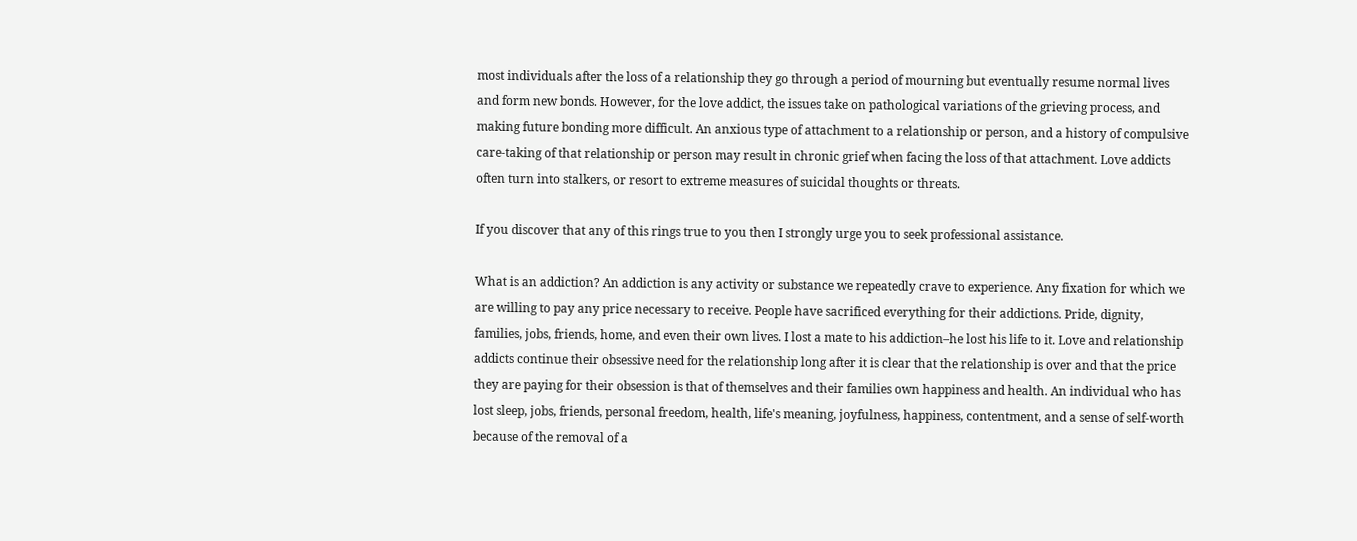most individuals after the loss of a relationship they go through a period of mourning but eventually resume normal lives and form new bonds. However, for the love addict, the issues take on pathological variations of the grieving process, and making future bonding more difficult. An anxious type of attachment to a relationship or person, and a history of compulsive care-taking of that relationship or person may result in chronic grief when facing the loss of that attachment. Love addicts often turn into stalkers, or resort to extreme measures of suicidal thoughts or threats.

If you discover that any of this rings true to you then I strongly urge you to seek professional assistance.

What is an addiction? An addiction is any activity or substance we repeatedly crave to experience. Any fixation for which we are willing to pay any price necessary to receive. People have sacrificed everything for their addictions. Pride, dignity, families, jobs, friends, home, and even their own lives. I lost a mate to his addiction–he lost his life to it. Love and relationship addicts continue their obsessive need for the relationship long after it is clear that the relationship is over and that the price they are paying for their obsession is that of themselves and their families own happiness and health. An individual who has lost sleep, jobs, friends, personal freedom, health, life's meaning, joyfulness, happiness, contentment, and a sense of self-worth because of the removal of a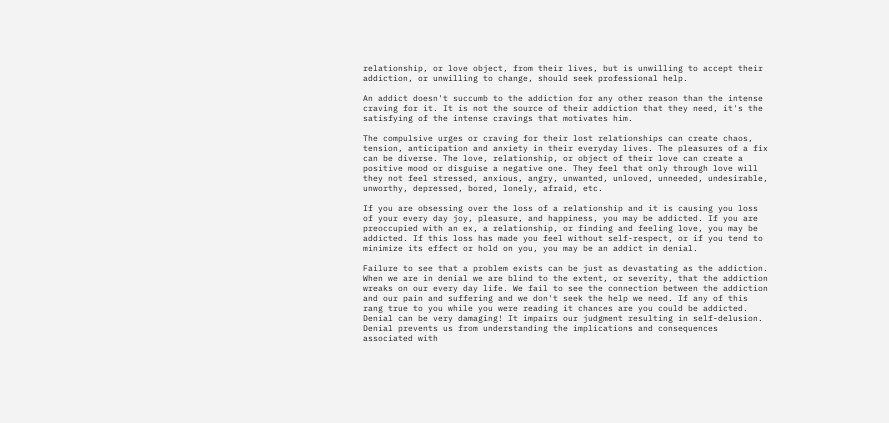relationship, or love object, from their lives, but is unwilling to accept their addiction, or unwilling to change, should seek professional help.

An addict doesn't succumb to the addiction for any other reason than the intense craving for it. It is not the source of their addiction that they need, it's the satisfying of the intense cravings that motivates him.

The compulsive urges or craving for their lost relationships can create chaos, tension, anticipation and anxiety in their everyday lives. The pleasures of a fix can be diverse. The love, relationship, or object of their love can create a positive mood or disguise a negative one. They feel that only through love will they not feel stressed, anxious, angry, unwanted, unloved, unneeded, undesirable, unworthy, depressed, bored, lonely, afraid, etc.

If you are obsessing over the loss of a relationship and it is causing you loss of your every day joy, pleasure, and happiness, you may be addicted. If you are preoccupied with an ex, a relationship, or finding and feeling love, you may be addicted. If this loss has made you feel without self-respect, or if you tend to minimize its effect or hold on you, you may be an addict in denial.

Failure to see that a problem exists can be just as devastating as the addiction. When we are in denial we are blind to the extent, or severity, that the addiction wreaks on our every day life. We fail to see the connection between the addiction and our pain and suffering and we don't seek the help we need. If any of this rang true to you while you were reading it chances are you could be addicted. Denial can be very damaging! It impairs our judgment resulting in self-delusion. Denial prevents us from understanding the implications and consequences associated with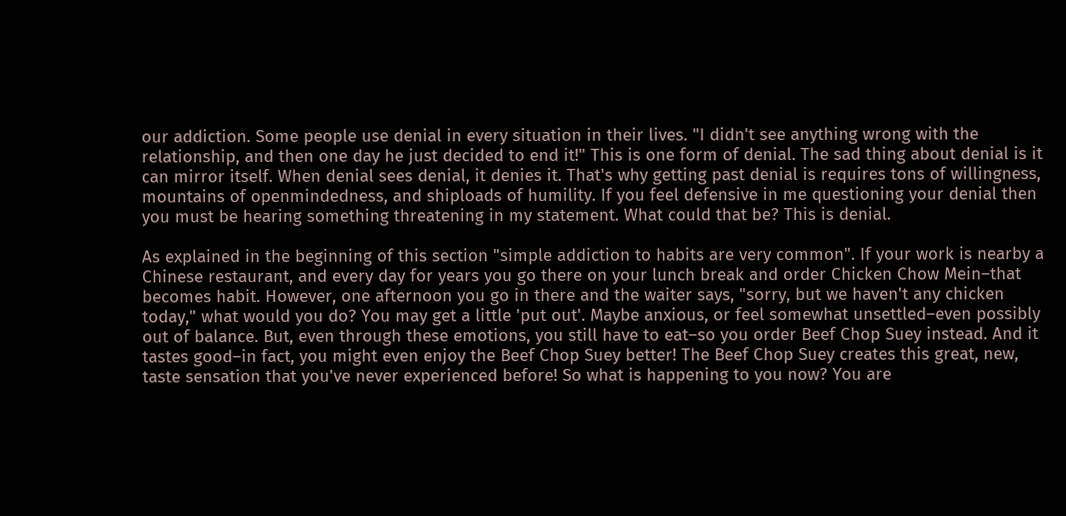our addiction. Some people use denial in every situation in their lives. "I didn't see anything wrong with the relationship, and then one day he just decided to end it!" This is one form of denial. The sad thing about denial is it can mirror itself. When denial sees denial, it denies it. That's why getting past denial is requires tons of willingness, mountains of openmindedness, and shiploads of humility. If you feel defensive in me questioning your denial then you must be hearing something threatening in my statement. What could that be? This is denial.

As explained in the beginning of this section "simple addiction to habits are very common". If your work is nearby a Chinese restaurant, and every day for years you go there on your lunch break and order Chicken Chow Mein–that becomes habit. However, one afternoon you go in there and the waiter says, "sorry, but we haven't any chicken today," what would you do? You may get a little 'put out'. Maybe anxious, or feel somewhat unsettled–even possibly out of balance. But, even through these emotions, you still have to eat–so you order Beef Chop Suey instead. And it tastes good–in fact, you might even enjoy the Beef Chop Suey better! The Beef Chop Suey creates this great, new, taste sensation that you've never experienced before! So what is happening to you now? You are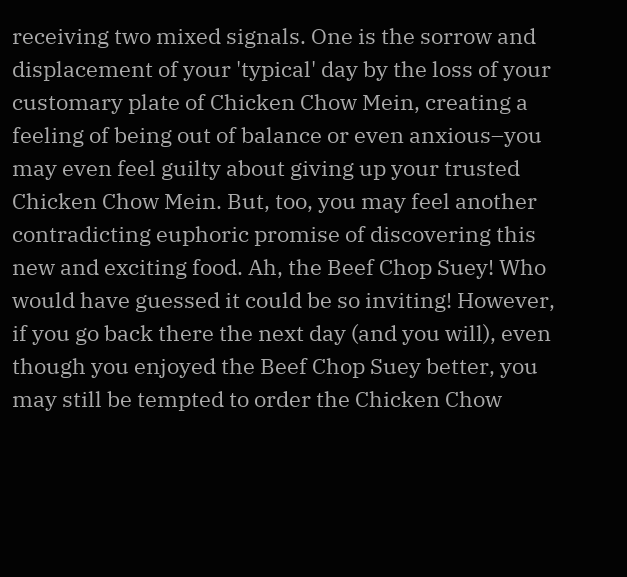receiving two mixed signals. One is the sorrow and displacement of your 'typical' day by the loss of your customary plate of Chicken Chow Mein, creating a feeling of being out of balance or even anxious–you may even feel guilty about giving up your trusted Chicken Chow Mein. But, too, you may feel another contradicting euphoric promise of discovering this new and exciting food. Ah, the Beef Chop Suey! Who would have guessed it could be so inviting! However, if you go back there the next day (and you will), even though you enjoyed the Beef Chop Suey better, you may still be tempted to order the Chicken Chow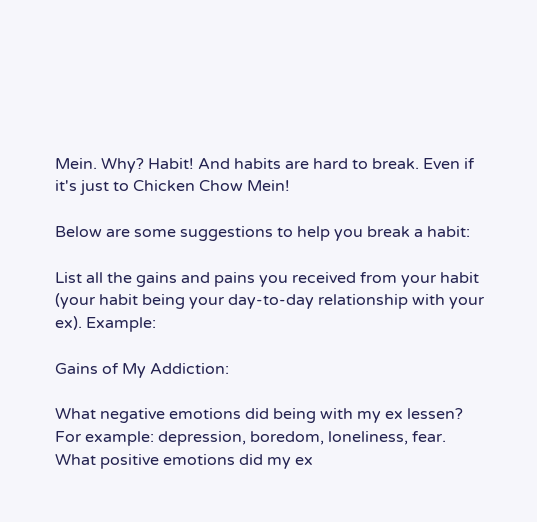Mein. Why? Habit! And habits are hard to break. Even if it's just to Chicken Chow Mein!

Below are some suggestions to help you break a habit:

List all the gains and pains you received from your habit (your habit being your day-to-day relationship with your ex). Example:

Gains of My Addiction:

What negative emotions did being with my ex lessen? For example: depression, boredom, loneliness, fear.
What positive emotions did my ex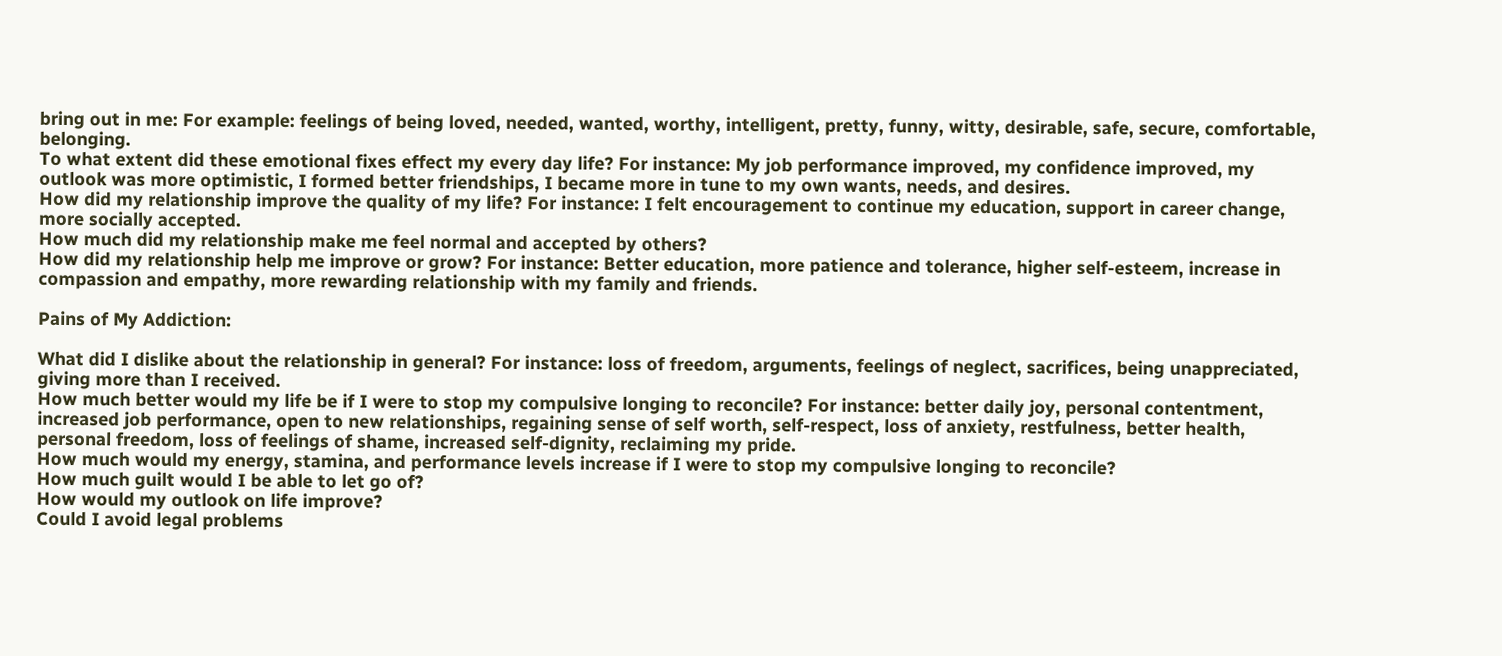bring out in me: For example: feelings of being loved, needed, wanted, worthy, intelligent, pretty, funny, witty, desirable, safe, secure, comfortable, belonging.
To what extent did these emotional fixes effect my every day life? For instance: My job performance improved, my confidence improved, my outlook was more optimistic, I formed better friendships, I became more in tune to my own wants, needs, and desires.
How did my relationship improve the quality of my life? For instance: I felt encouragement to continue my education, support in career change, more socially accepted.
How much did my relationship make me feel normal and accepted by others?
How did my relationship help me improve or grow? For instance: Better education, more patience and tolerance, higher self-esteem, increase in compassion and empathy, more rewarding relationship with my family and friends.

Pains of My Addiction:

What did I dislike about the relationship in general? For instance: loss of freedom, arguments, feelings of neglect, sacrifices, being unappreciated, giving more than I received.
How much better would my life be if I were to stop my compulsive longing to reconcile? For instance: better daily joy, personal contentment, increased job performance, open to new relationships, regaining sense of self worth, self-respect, loss of anxiety, restfulness, better health, personal freedom, loss of feelings of shame, increased self-dignity, reclaiming my pride.
How much would my energy, stamina, and performance levels increase if I were to stop my compulsive longing to reconcile?
How much guilt would I be able to let go of?
How would my outlook on life improve?
Could I avoid legal problems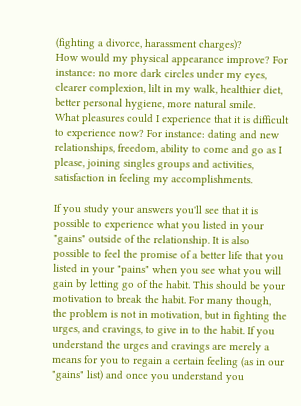(fighting a divorce, harassment charges)?
How would my physical appearance improve? For instance: no more dark circles under my eyes, clearer complexion, lilt in my walk, healthier diet, better personal hygiene, more natural smile.
What pleasures could I experience that it is difficult to experience now? For instance: dating and new relationships, freedom, ability to come and go as I please, joining singles groups and activities, satisfaction in feeling my accomplishments.

If you study your answers you'll see that it is possible to experience what you listed in your "gains" outside of the relationship. It is also possible to feel the promise of a better life that you listed in your "pains" when you see what you will gain by letting go of the habit. This should be your motivation to break the habit. For many though, the problem is not in motivation, but in fighting the urges, and cravings, to give in to the habit. If you understand the urges and cravings are merely a means for you to regain a certain feeling (as in our "gains" list) and once you understand you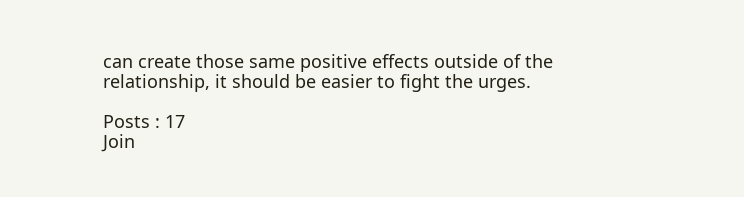can create those same positive effects outside of the relationship, it should be easier to fight the urges.

Posts : 17
Join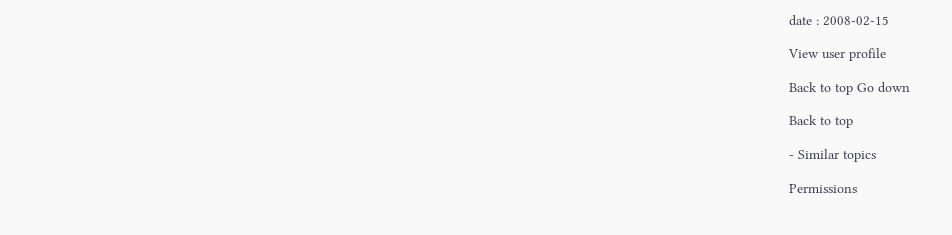date : 2008-02-15

View user profile

Back to top Go down

Back to top

- Similar topics

Permissions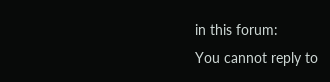in this forum:
You cannot reply to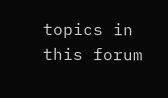topics in this forum